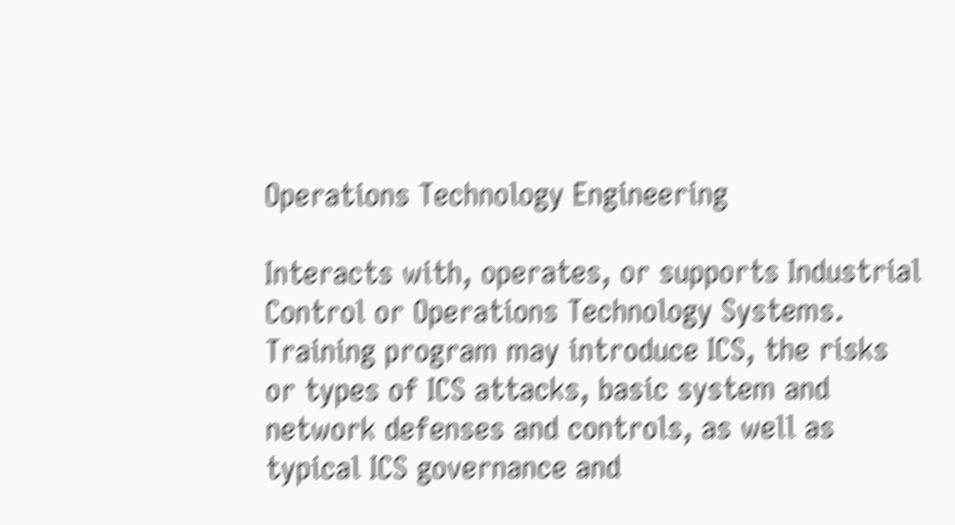Operations Technology Engineering

Interacts with, operates, or supports Industrial Control or Operations Technology Systems. Training program may introduce ICS, the risks or types of ICS attacks, basic system and network defenses and controls, as well as typical ICS governance and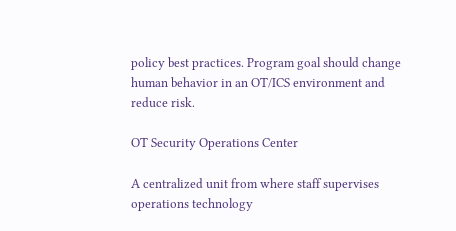policy best practices. Program goal should change human behavior in an OT/ICS environment and reduce risk.

OT Security Operations Center

A centralized unit from where staff supervises operations technology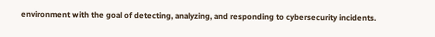environment with the goal of detecting, analyzing, and responding to cybersecurity incidents.